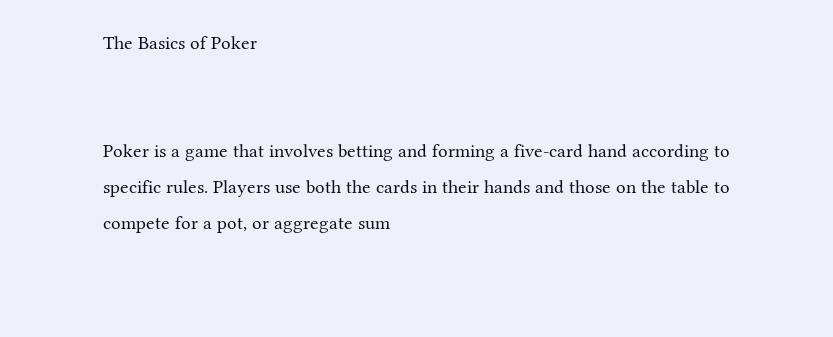The Basics of Poker


Poker is a game that involves betting and forming a five-card hand according to specific rules. Players use both the cards in their hands and those on the table to compete for a pot, or aggregate sum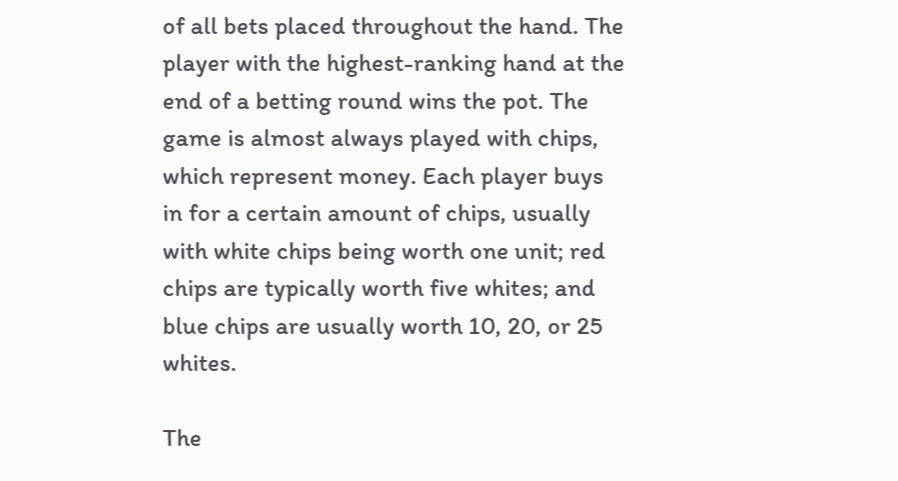of all bets placed throughout the hand. The player with the highest-ranking hand at the end of a betting round wins the pot. The game is almost always played with chips, which represent money. Each player buys in for a certain amount of chips, usually with white chips being worth one unit; red chips are typically worth five whites; and blue chips are usually worth 10, 20, or 25 whites.

The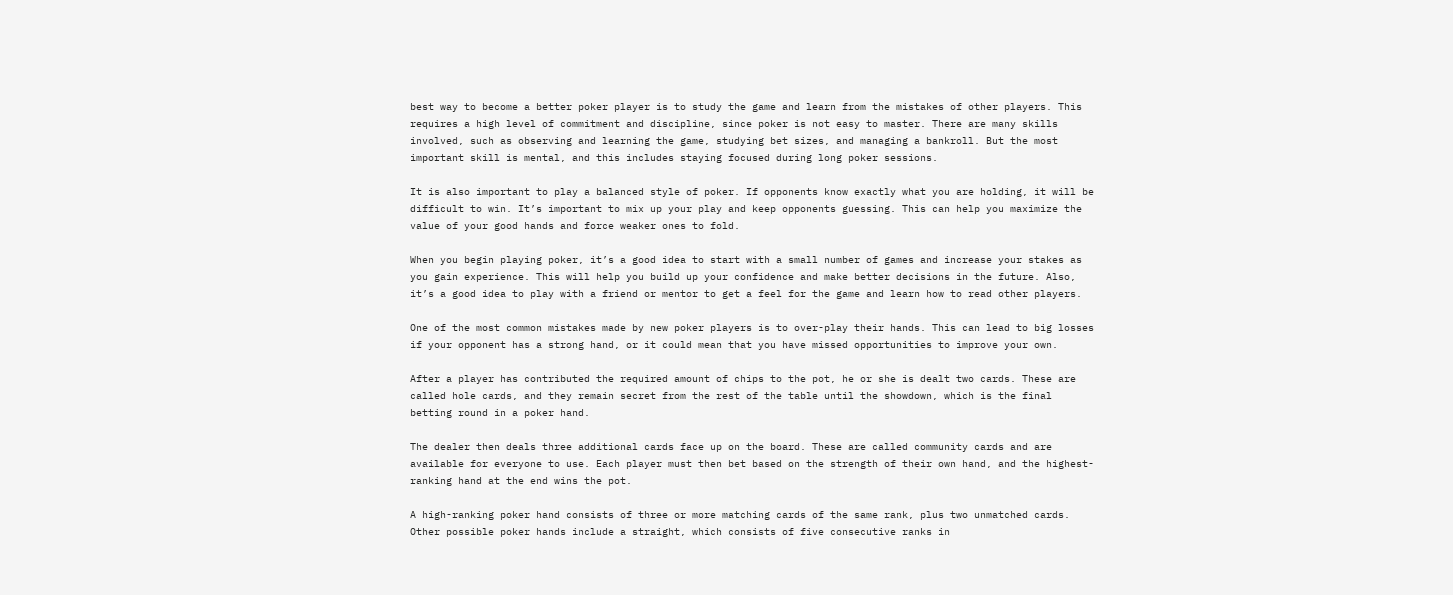best way to become a better poker player is to study the game and learn from the mistakes of other players. This requires a high level of commitment and discipline, since poker is not easy to master. There are many skills involved, such as observing and learning the game, studying bet sizes, and managing a bankroll. But the most important skill is mental, and this includes staying focused during long poker sessions.

It is also important to play a balanced style of poker. If opponents know exactly what you are holding, it will be difficult to win. It’s important to mix up your play and keep opponents guessing. This can help you maximize the value of your good hands and force weaker ones to fold.

When you begin playing poker, it’s a good idea to start with a small number of games and increase your stakes as you gain experience. This will help you build up your confidence and make better decisions in the future. Also, it’s a good idea to play with a friend or mentor to get a feel for the game and learn how to read other players.

One of the most common mistakes made by new poker players is to over-play their hands. This can lead to big losses if your opponent has a strong hand, or it could mean that you have missed opportunities to improve your own.

After a player has contributed the required amount of chips to the pot, he or she is dealt two cards. These are called hole cards, and they remain secret from the rest of the table until the showdown, which is the final betting round in a poker hand.

The dealer then deals three additional cards face up on the board. These are called community cards and are available for everyone to use. Each player must then bet based on the strength of their own hand, and the highest-ranking hand at the end wins the pot.

A high-ranking poker hand consists of three or more matching cards of the same rank, plus two unmatched cards. Other possible poker hands include a straight, which consists of five consecutive ranks in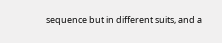sequence but in different suits, and a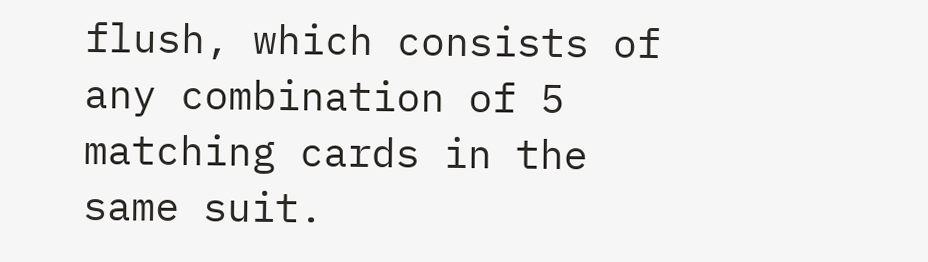flush, which consists of any combination of 5 matching cards in the same suit.